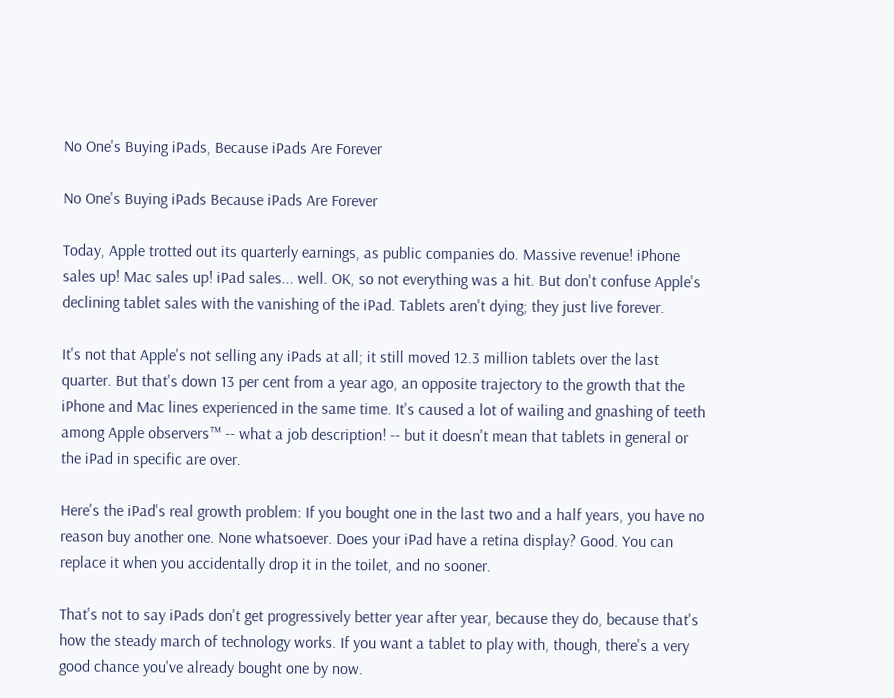No One's Buying iPads, Because iPads Are Forever

No One's Buying iPads Because iPads Are Forever

Today, Apple trotted out its quarterly earnings, as public companies do. Massive revenue! iPhone sales up! Mac sales up! iPad sales... well. OK, so not everything was a hit. But don't confuse Apple's declining tablet sales with the vanishing of the iPad. Tablets aren't dying; they just live forever.

It's not that Apple's not selling any iPads at all; it still moved 12.3 million tablets over the last quarter. But that's down 13 per cent from a year ago, an opposite trajectory to the growth that the iPhone and Mac lines experienced in the same time. It's caused a lot of wailing and gnashing of teeth among Apple observers™ -- what a job description! -- but it doesn't mean that tablets in general or the iPad in specific are over.

Here's the iPad's real growth problem: If you bought one in the last two and a half years, you have no reason buy another one. None whatsoever. Does your iPad have a retina display? Good. You can replace it when you accidentally drop it in the toilet, and no sooner.

That's not to say iPads don't get progressively better year after year, because they do, because that's how the steady march of technology works. If you want a tablet to play with, though, there's a very good chance you've already bought one by now.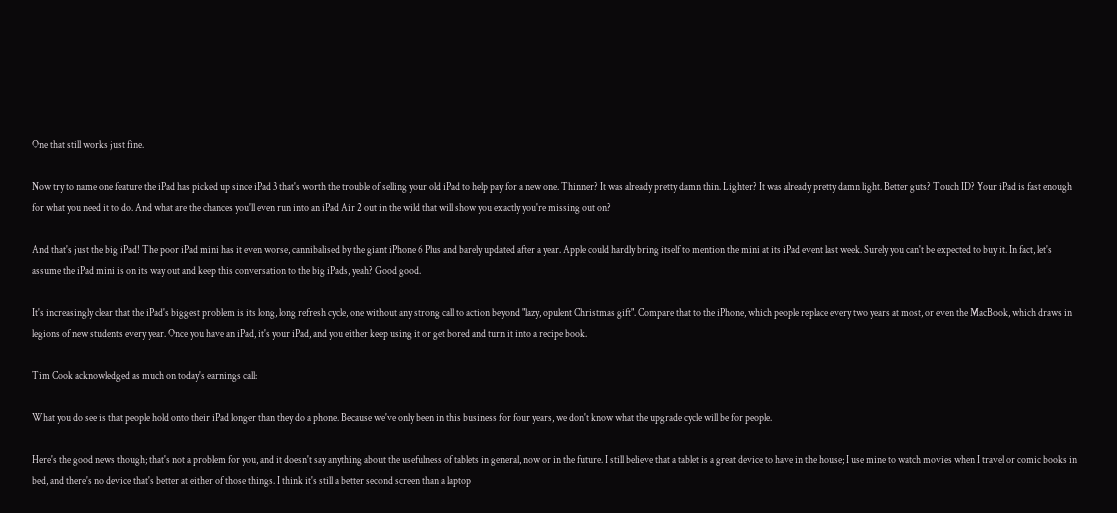One that still works just fine.

Now try to name one feature the iPad has picked up since iPad 3 that's worth the trouble of selling your old iPad to help pay for a new one. Thinner? It was already pretty damn thin. Lighter? It was already pretty damn light. Better guts? Touch ID? Your iPad is fast enough for what you need it to do. And what are the chances you'll even run into an iPad Air 2 out in the wild that will show you exactly you're missing out on?

And that's just the big iPad! The poor iPad mini has it even worse, cannibalised by the giant iPhone 6 Plus and barely updated after a year. Apple could hardly bring itself to mention the mini at its iPad event last week. Surely you can't be expected to buy it. In fact, let's assume the iPad mini is on its way out and keep this conversation to the big iPads, yeah? Good good.

It's increasingly clear that the iPad's biggest problem is its long, long refresh cycle, one without any strong call to action beyond "lazy, opulent Christmas gift". Compare that to the iPhone, which people replace every two years at most, or even the MacBook, which draws in legions of new students every year. Once you have an iPad, it's your iPad, and you either keep using it or get bored and turn it into a recipe book.

Tim Cook acknowledged as much on today's earnings call:

What you do see is that people hold onto their iPad longer than they do a phone. Because we've only been in this business for four years, we don't know what the upgrade cycle will be for people.

Here's the good news though; that's not a problem for you, and it doesn't say anything about the usefulness of tablets in general, now or in the future. I still believe that a tablet is a great device to have in the house; I use mine to watch movies when I travel or comic books in bed, and there's no device that's better at either of those things. I think it's still a better second screen than a laptop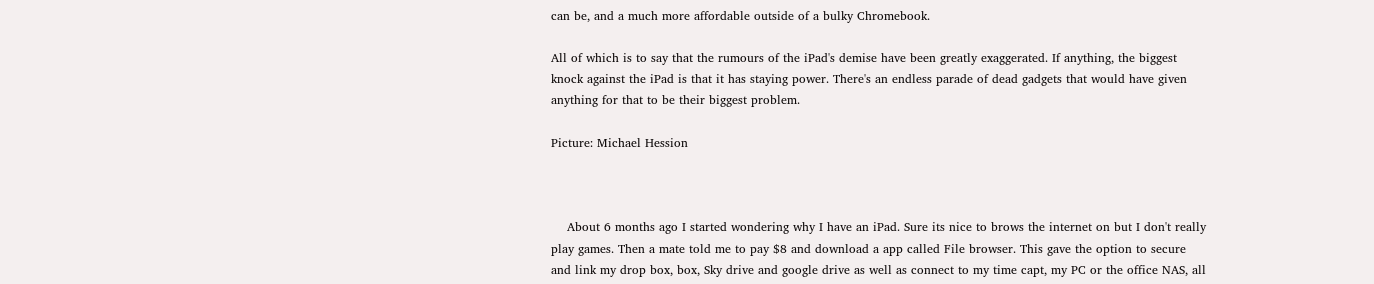can be, and a much more affordable outside of a bulky Chromebook.

All of which is to say that the rumours of the iPad's demise have been greatly exaggerated. If anything, the biggest knock against the iPad is that it has staying power. There's an endless parade of dead gadgets that would have given anything for that to be their biggest problem.

Picture: Michael Hession



    About 6 months ago I started wondering why I have an iPad. Sure its nice to brows the internet on but I don't really play games. Then a mate told me to pay $8 and download a app called File browser. This gave the option to secure and link my drop box, box, Sky drive and google drive as well as connect to my time capt, my PC or the office NAS, all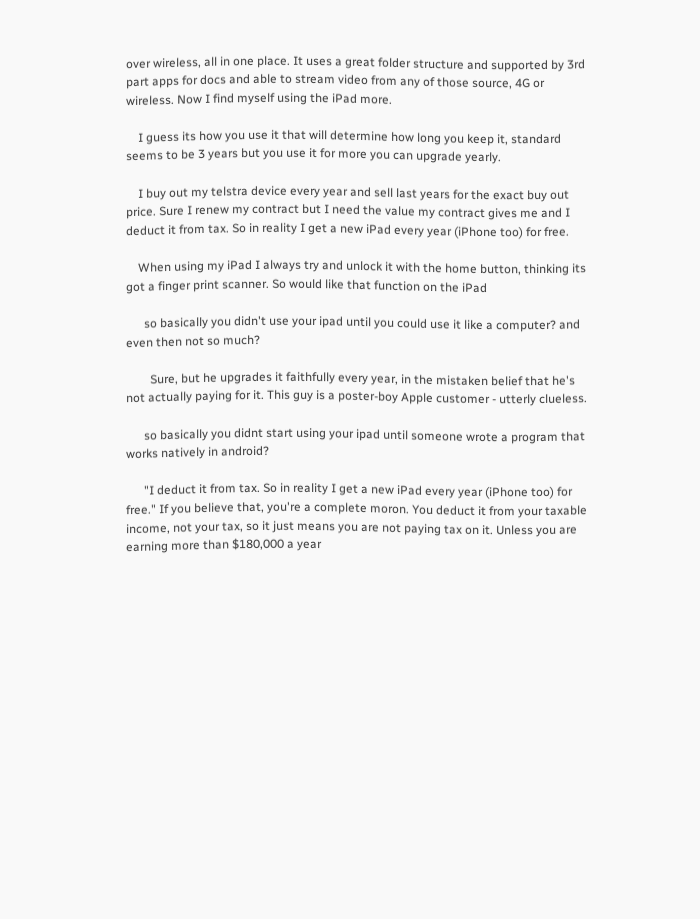over wireless, all in one place. It uses a great folder structure and supported by 3rd part apps for docs and able to stream video from any of those source, 4G or wireless. Now I find myself using the iPad more.

    I guess its how you use it that will determine how long you keep it, standard seems to be 3 years but you use it for more you can upgrade yearly.

    I buy out my telstra device every year and sell last years for the exact buy out price. Sure I renew my contract but I need the value my contract gives me and I deduct it from tax. So in reality I get a new iPad every year (iPhone too) for free.

    When using my iPad I always try and unlock it with the home button, thinking its got a finger print scanner. So would like that function on the iPad

      so basically you didn't use your ipad until you could use it like a computer? and even then not so much?

        Sure, but he upgrades it faithfully every year, in the mistaken belief that he's not actually paying for it. This guy is a poster-boy Apple customer - utterly clueless.

      so basically you didnt start using your ipad until someone wrote a program that works natively in android?

      "I deduct it from tax. So in reality I get a new iPad every year (iPhone too) for free." If you believe that, you're a complete moron. You deduct it from your taxable income, not your tax, so it just means you are not paying tax on it. Unless you are earning more than $180,000 a year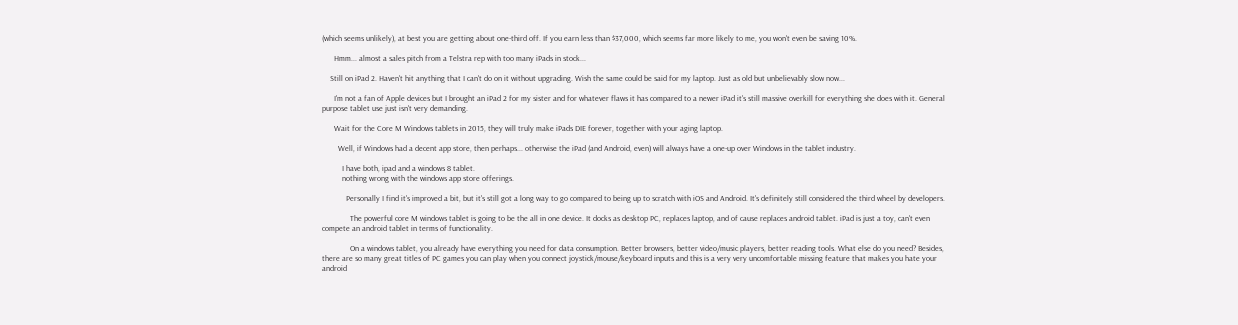(which seems unlikely), at best you are getting about one-third off. If you earn less than $37,000, which seems far more likely to me, you won't even be saving 10%.

      Hmm... almost a sales pitch from a Telstra rep with too many iPads in stock...

    Still on iPad 2. Haven't hit anything that I can't do on it without upgrading. Wish the same could be said for my laptop. Just as old but unbelievably slow now...

      I'm not a fan of Apple devices but I brought an iPad 2 for my sister and for whatever flaws it has compared to a newer iPad it's still massive overkill for everything she does with it. General purpose tablet use just isn't very demanding.

      Wait for the Core M Windows tablets in 2015, they will truly make iPads DIE forever, together with your aging laptop.

        Well, if Windows had a decent app store, then perhaps... otherwise the iPad (and Android, even) will always have a one-up over Windows in the tablet industry.

          I have both, ipad and a windows 8 tablet.
          nothing wrong with the windows app store offerings.

            Personally I find it's improved a bit, but it's still got a long way to go compared to being up to scratch with iOS and Android. It's definitely still considered the third wheel by developers.

              The powerful core M windows tablet is going to be the all in one device. It docks as desktop PC, replaces laptop, and of cause replaces android tablet. iPad is just a toy, can't even compete an android tablet in terms of functionality.

              On a windows tablet, you already have everything you need for data consumption. Better browsers, better video/music players, better reading tools. What else do you need? Besides, there are so many great titles of PC games you can play when you connect joystick/mouse/keyboard inputs and this is a very very uncomfortable missing feature that makes you hate your android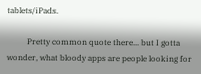tablets/iPads.

          Pretty common quote there... but I gotta wonder, what bloody apps are people looking for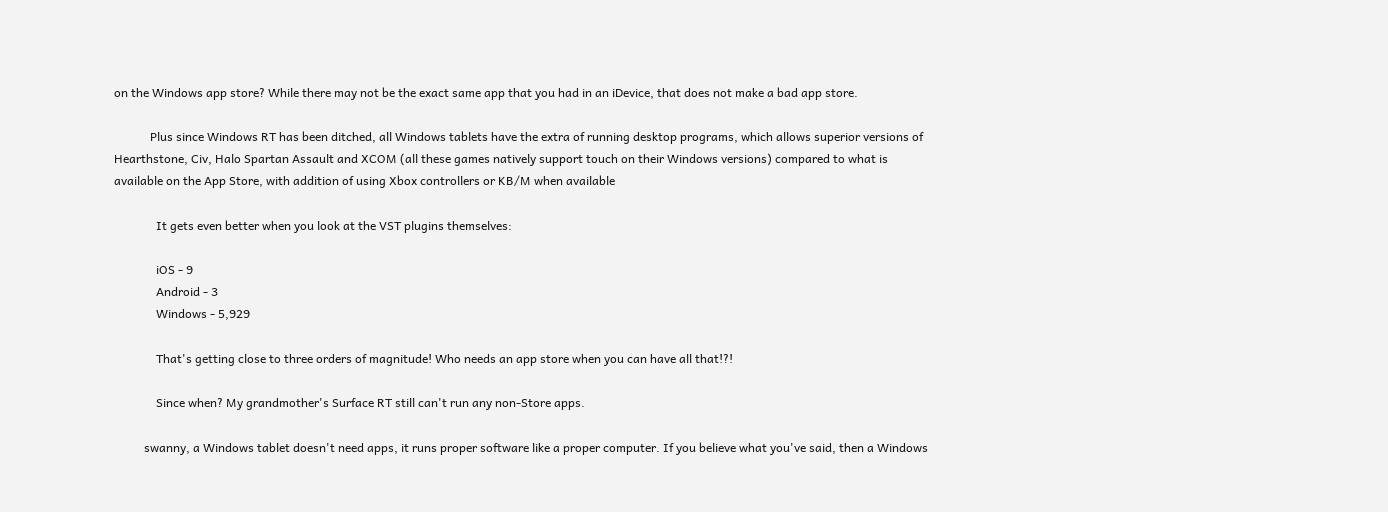on the Windows app store? While there may not be the exact same app that you had in an iDevice, that does not make a bad app store.

            Plus since Windows RT has been ditched, all Windows tablets have the extra of running desktop programs, which allows superior versions of Hearthstone, Civ, Halo Spartan Assault and XCOM (all these games natively support touch on their Windows versions) compared to what is available on the App Store, with addition of using Xbox controllers or KB/M when available

              It gets even better when you look at the VST plugins themselves:

              iOS - 9
              Android - 3
              Windows - 5,929

              That's getting close to three orders of magnitude! Who needs an app store when you can have all that!?!

              Since when? My grandmother's Surface RT still can't run any non-Store apps.

          swanny, a Windows tablet doesn't need apps, it runs proper software like a proper computer. If you believe what you've said, then a Windows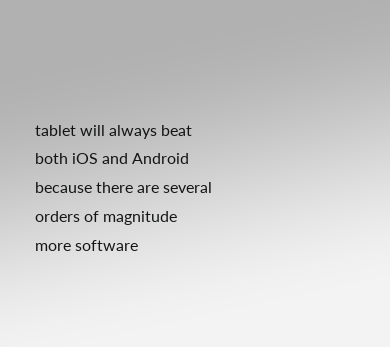tablet will always beat both iOS and Android because there are several orders of magnitude more software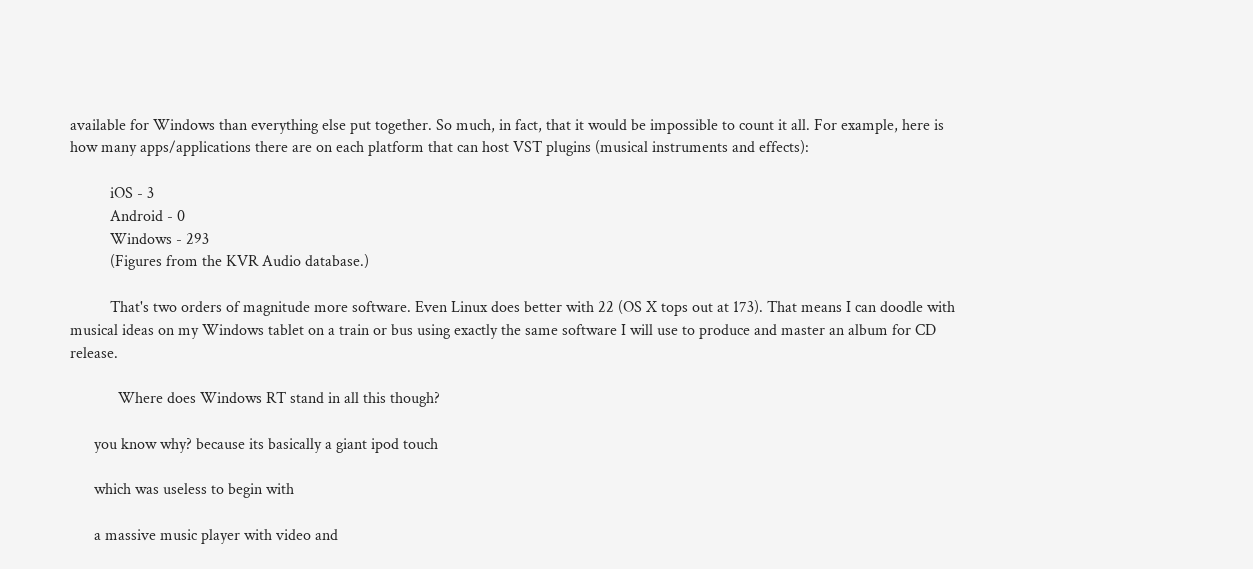available for Windows than everything else put together. So much, in fact, that it would be impossible to count it all. For example, here is how many apps/applications there are on each platform that can host VST plugins (musical instruments and effects):

          iOS - 3
          Android - 0
          Windows - 293
          (Figures from the KVR Audio database.)

          That's two orders of magnitude more software. Even Linux does better with 22 (OS X tops out at 173). That means I can doodle with musical ideas on my Windows tablet on a train or bus using exactly the same software I will use to produce and master an album for CD release.

            Where does Windows RT stand in all this though?

      you know why? because its basically a giant ipod touch

      which was useless to begin with

      a massive music player with video and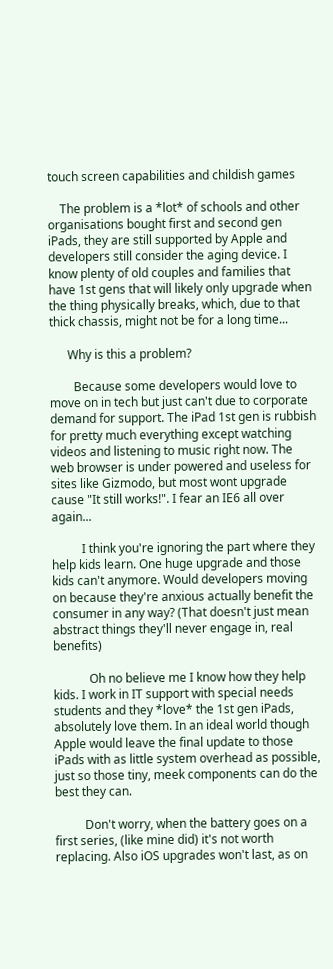touch screen capabilities and childish games

    The problem is a *lot* of schools and other organisations bought first and second gen iPads, they are still supported by Apple and developers still consider the aging device. I know plenty of old couples and families that have 1st gens that will likely only upgrade when the thing physically breaks, which, due to that thick chassis, might not be for a long time...

      Why is this a problem?

        Because some developers would love to move on in tech but just can't due to corporate demand for support. The iPad 1st gen is rubbish for pretty much everything except watching videos and listening to music right now. The web browser is under powered and useless for sites like Gizmodo, but most wont upgrade cause "It still works!". I fear an IE6 all over again...

          I think you're ignoring the part where they help kids learn. One huge upgrade and those kids can't anymore. Would developers moving on because they're anxious actually benefit the consumer in any way? (That doesn't just mean abstract things they'll never engage in, real benefits)

            Oh no believe me I know how they help kids. I work in IT support with special needs students and they *love* the 1st gen iPads, absolutely love them. In an ideal world though Apple would leave the final update to those iPads with as little system overhead as possible, just so those tiny, meek components can do the best they can.

          Don't worry, when the battery goes on a first series, (like mine did) it's not worth replacing. Also iOS upgrades won't last, as on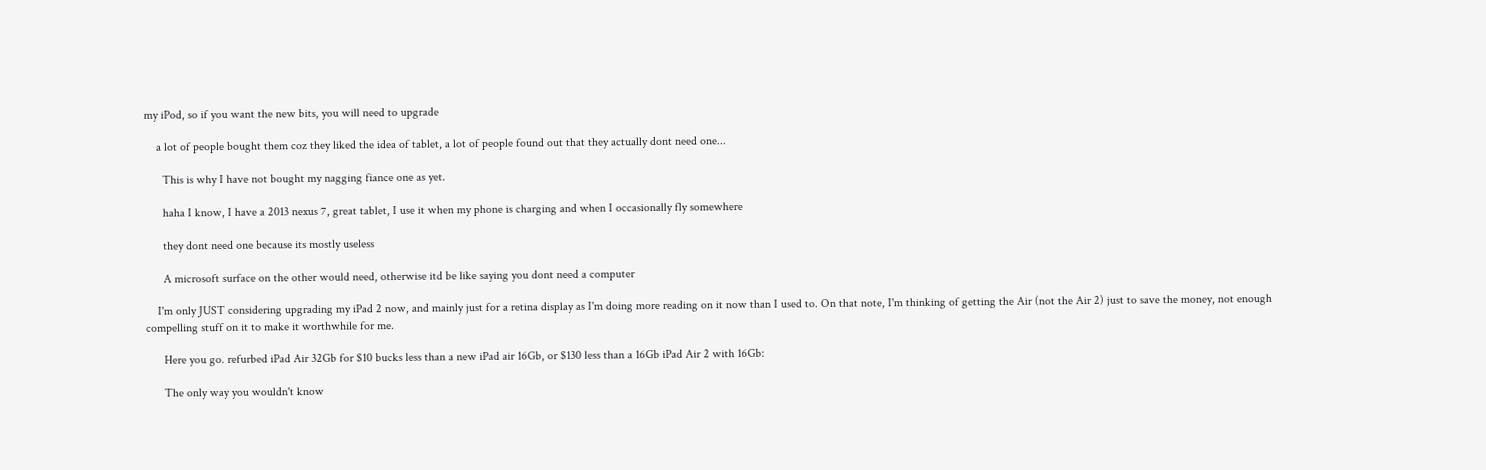my iPod, so if you want the new bits, you will need to upgrade

    a lot of people bought them coz they liked the idea of tablet, a lot of people found out that they actually dont need one...

      This is why I have not bought my nagging fiance one as yet.

      haha I know, I have a 2013 nexus 7, great tablet, I use it when my phone is charging and when I occasionally fly somewhere

      they dont need one because its mostly useless

      A microsoft surface on the other would need, otherwise itd be like saying you dont need a computer

    I'm only JUST considering upgrading my iPad 2 now, and mainly just for a retina display as I'm doing more reading on it now than I used to. On that note, I'm thinking of getting the Air (not the Air 2) just to save the money, not enough compelling stuff on it to make it worthwhile for me.

      Here you go. refurbed iPad Air 32Gb for $10 bucks less than a new iPad air 16Gb, or $130 less than a 16Gb iPad Air 2 with 16Gb:

      The only way you wouldn't know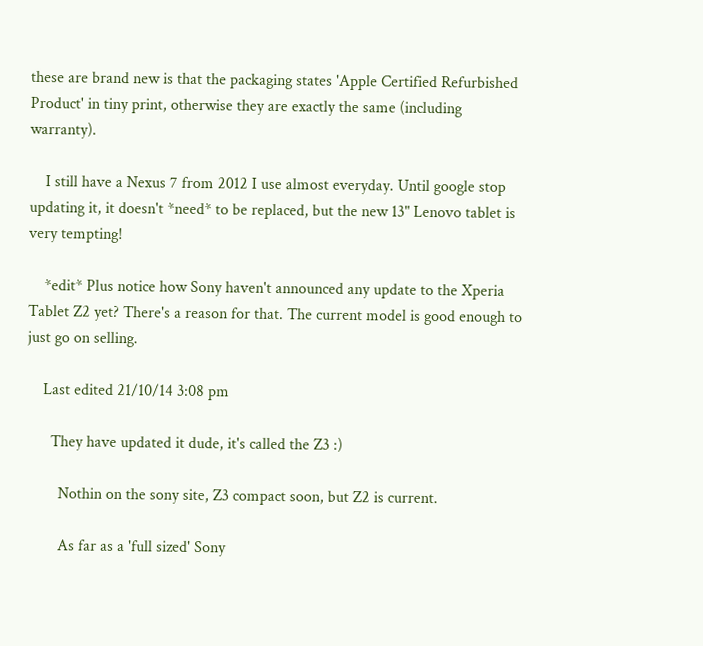these are brand new is that the packaging states 'Apple Certified Refurbished Product' in tiny print, otherwise they are exactly the same (including warranty).

    I still have a Nexus 7 from 2012 I use almost everyday. Until google stop updating it, it doesn't *need* to be replaced, but the new 13" Lenovo tablet is very tempting!

    *edit* Plus notice how Sony haven't announced any update to the Xperia Tablet Z2 yet? There's a reason for that. The current model is good enough to just go on selling.

    Last edited 21/10/14 3:08 pm

      They have updated it dude, it's called the Z3 :)

        Nothin on the sony site, Z3 compact soon, but Z2 is current.

        As far as a 'full sized' Sony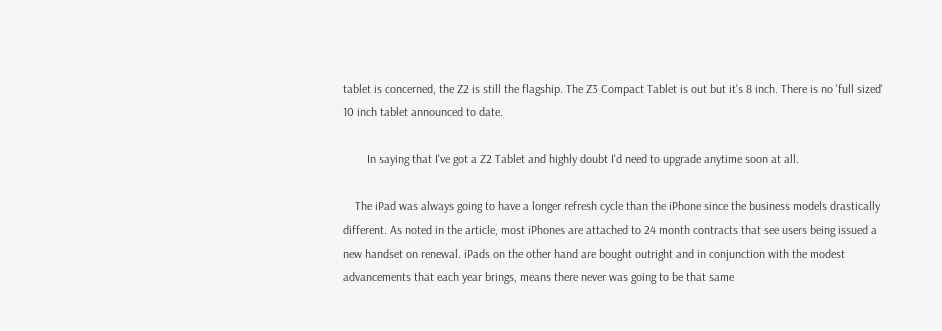tablet is concerned, the Z2 is still the flagship. The Z3 Compact Tablet is out but it's 8 inch. There is no 'full sized' 10 inch tablet announced to date.

        In saying that I've got a Z2 Tablet and highly doubt I'd need to upgrade anytime soon at all.

    The iPad was always going to have a longer refresh cycle than the iPhone since the business models drastically different. As noted in the article, most iPhones are attached to 24 month contracts that see users being issued a new handset on renewal. iPads on the other hand are bought outright and in conjunction with the modest advancements that each year brings, means there never was going to be that same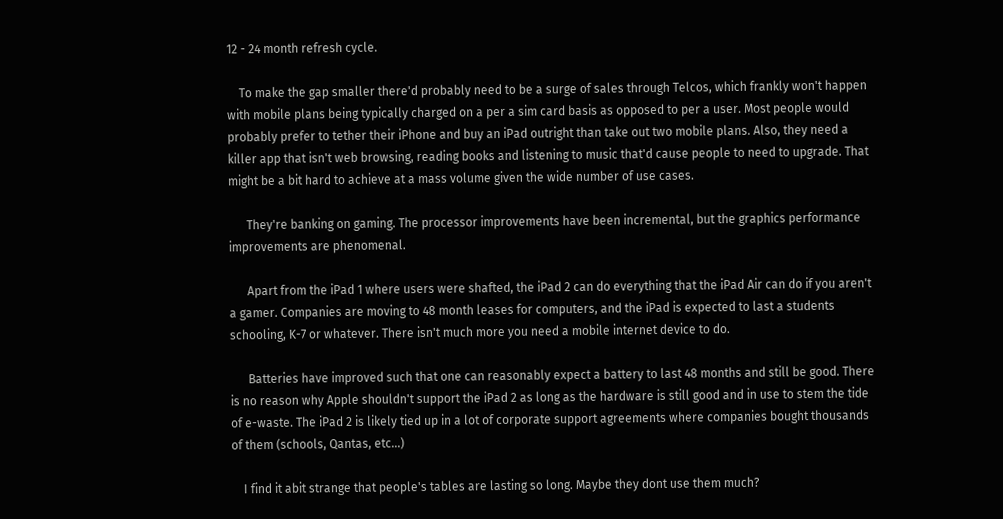12 - 24 month refresh cycle.

    To make the gap smaller there'd probably need to be a surge of sales through Telcos, which frankly won't happen with mobile plans being typically charged on a per a sim card basis as opposed to per a user. Most people would probably prefer to tether their iPhone and buy an iPad outright than take out two mobile plans. Also, they need a killer app that isn't web browsing, reading books and listening to music that'd cause people to need to upgrade. That might be a bit hard to achieve at a mass volume given the wide number of use cases.

      They're banking on gaming. The processor improvements have been incremental, but the graphics performance improvements are phenomenal.

      Apart from the iPad 1 where users were shafted, the iPad 2 can do everything that the iPad Air can do if you aren't a gamer. Companies are moving to 48 month leases for computers, and the iPad is expected to last a students schooling, K-7 or whatever. There isn't much more you need a mobile internet device to do.

      Batteries have improved such that one can reasonably expect a battery to last 48 months and still be good. There is no reason why Apple shouldn't support the iPad 2 as long as the hardware is still good and in use to stem the tide of e-waste. The iPad 2 is likely tied up in a lot of corporate support agreements where companies bought thousands of them (schools, Qantas, etc...)

    I find it abit strange that people's tables are lasting so long. Maybe they dont use them much?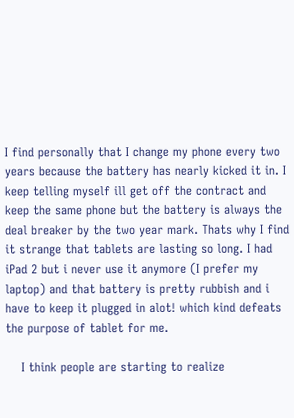I find personally that I change my phone every two years because the battery has nearly kicked it in. I keep telling myself ill get off the contract and keep the same phone but the battery is always the deal breaker by the two year mark. Thats why I find it strange that tablets are lasting so long. I had iPad 2 but i never use it anymore (I prefer my laptop) and that battery is pretty rubbish and i have to keep it plugged in alot! which kind defeats the purpose of tablet for me.

    I think people are starting to realize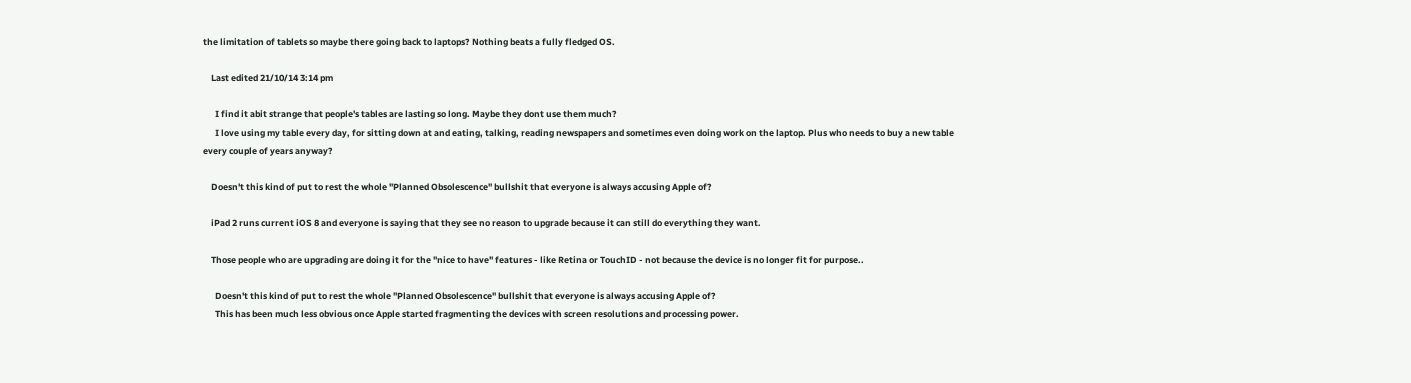the limitation of tablets so maybe there going back to laptops? Nothing beats a fully fledged OS.

    Last edited 21/10/14 3:14 pm

      I find it abit strange that people's tables are lasting so long. Maybe they dont use them much?
      I love using my table every day, for sitting down at and eating, talking, reading newspapers and sometimes even doing work on the laptop. Plus who needs to buy a new table every couple of years anyway?

    Doesn't this kind of put to rest the whole "Planned Obsolescence" bullshit that everyone is always accusing Apple of?

    iPad 2 runs current iOS 8 and everyone is saying that they see no reason to upgrade because it can still do everything they want.

    Those people who are upgrading are doing it for the "nice to have" features - like Retina or TouchID - not because the device is no longer fit for purpose..

      Doesn't this kind of put to rest the whole "Planned Obsolescence" bullshit that everyone is always accusing Apple of?
      This has been much less obvious once Apple started fragmenting the devices with screen resolutions and processing power.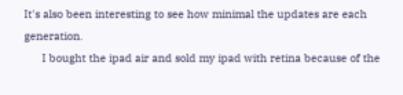It's also been interesting to see how minimal the updates are each generation.
      I bought the ipad air and sold my ipad with retina because of the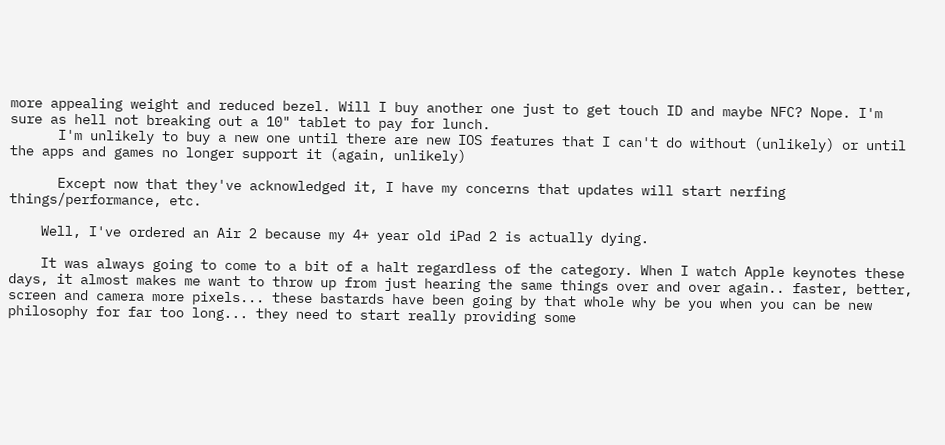more appealing weight and reduced bezel. Will I buy another one just to get touch ID and maybe NFC? Nope. I'm sure as hell not breaking out a 10" tablet to pay for lunch.
      I'm unlikely to buy a new one until there are new IOS features that I can't do without (unlikely) or until the apps and games no longer support it (again, unlikely)

      Except now that they've acknowledged it, I have my concerns that updates will start nerfing things/performance, etc.

    Well, I've ordered an Air 2 because my 4+ year old iPad 2 is actually dying.

    It was always going to come to a bit of a halt regardless of the category. When I watch Apple keynotes these days, it almost makes me want to throw up from just hearing the same things over and over again.. faster, better, screen and camera more pixels... these bastards have been going by that whole why be you when you can be new philosophy for far too long... they need to start really providing some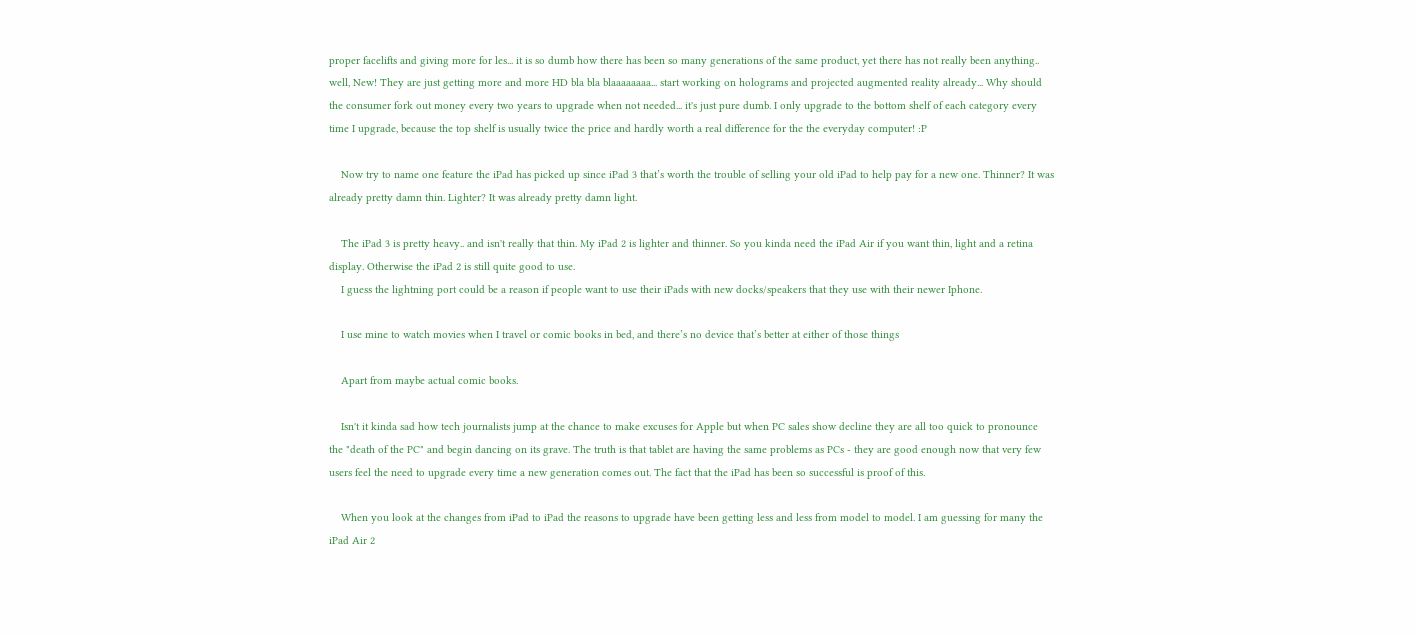proper facelifts and giving more for les... it is so dumb how there has been so many generations of the same product, yet there has not really been anything.. well, New! They are just getting more and more HD bla bla blaaaaaaaa... start working on holograms and projected augmented reality already... Why should the consumer fork out money every two years to upgrade when not needed... it's just pure dumb. I only upgrade to the bottom shelf of each category every time I upgrade, because the top shelf is usually twice the price and hardly worth a real difference for the the everyday computer! :P

    Now try to name one feature the iPad has picked up since iPad 3 that’s worth the trouble of selling your old iPad to help pay for a new one. Thinner? It was already pretty damn thin. Lighter? It was already pretty damn light.

    The iPad 3 is pretty heavy.. and isn't really that thin. My iPad 2 is lighter and thinner. So you kinda need the iPad Air if you want thin, light and a retina display. Otherwise the iPad 2 is still quite good to use.
    I guess the lightning port could be a reason if people want to use their iPads with new docks/speakers that they use with their newer Iphone.

    I use mine to watch movies when I travel or comic books in bed, and there’s no device that’s better at either of those things

    Apart from maybe actual comic books.

    Isn't it kinda sad how tech journalists jump at the chance to make excuses for Apple but when PC sales show decline they are all too quick to pronounce the "death of the PC" and begin dancing on its grave. The truth is that tablet are having the same problems as PCs - they are good enough now that very few users feel the need to upgrade every time a new generation comes out. The fact that the iPad has been so successful is proof of this.

    When you look at the changes from iPad to iPad the reasons to upgrade have been getting less and less from model to model. I am guessing for many the iPad Air 2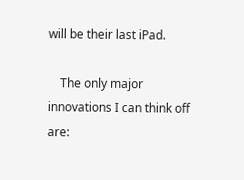will be their last iPad.

    The only major innovations I can think off are: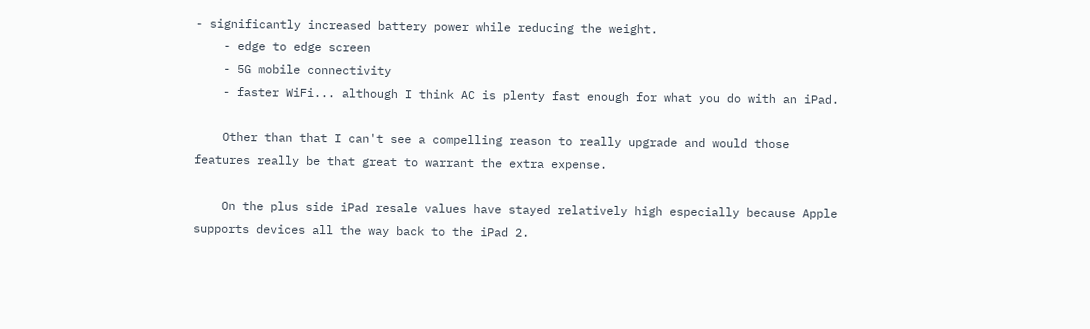- significantly increased battery power while reducing the weight.
    - edge to edge screen
    - 5G mobile connectivity
    - faster WiFi... although I think AC is plenty fast enough for what you do with an iPad.

    Other than that I can't see a compelling reason to really upgrade and would those features really be that great to warrant the extra expense.

    On the plus side iPad resale values have stayed relatively high especially because Apple supports devices all the way back to the iPad 2.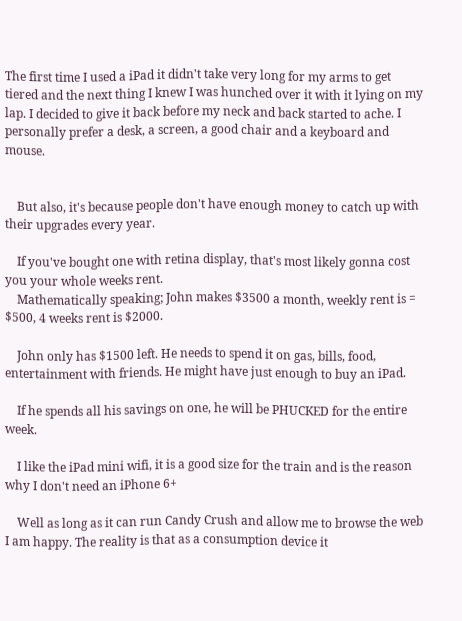The first time I used a iPad it didn't take very long for my arms to get tiered and the next thing I knew I was hunched over it with it lying on my lap. I decided to give it back before my neck and back started to ache. I personally prefer a desk, a screen, a good chair and a keyboard and mouse.


    But also, it's because people don't have enough money to catch up with their upgrades every year.

    If you've bought one with retina display, that's most likely gonna cost you your whole weeks rent.
    Mathematically speaking; John makes $3500 a month, weekly rent is = $500, 4 weeks rent is $2000.

    John only has $1500 left. He needs to spend it on gas, bills, food, entertainment with friends. He might have just enough to buy an iPad.

    If he spends all his savings on one, he will be PHUCKED for the entire week.

    I like the iPad mini wifi, it is a good size for the train and is the reason why I don't need an iPhone 6+

    Well as long as it can run Candy Crush and allow me to browse the web I am happy. The reality is that as a consumption device it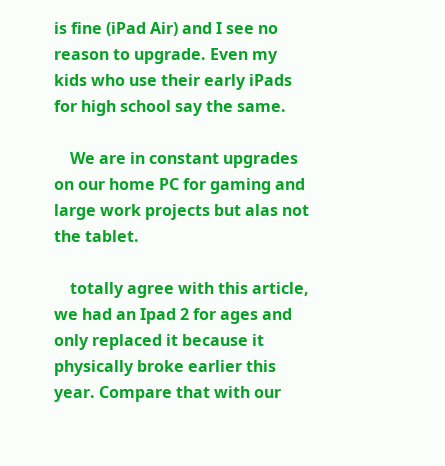is fine (iPad Air) and I see no reason to upgrade. Even my kids who use their early iPads for high school say the same.

    We are in constant upgrades on our home PC for gaming and large work projects but alas not the tablet.

    totally agree with this article, we had an Ipad 2 for ages and only replaced it because it physically broke earlier this year. Compare that with our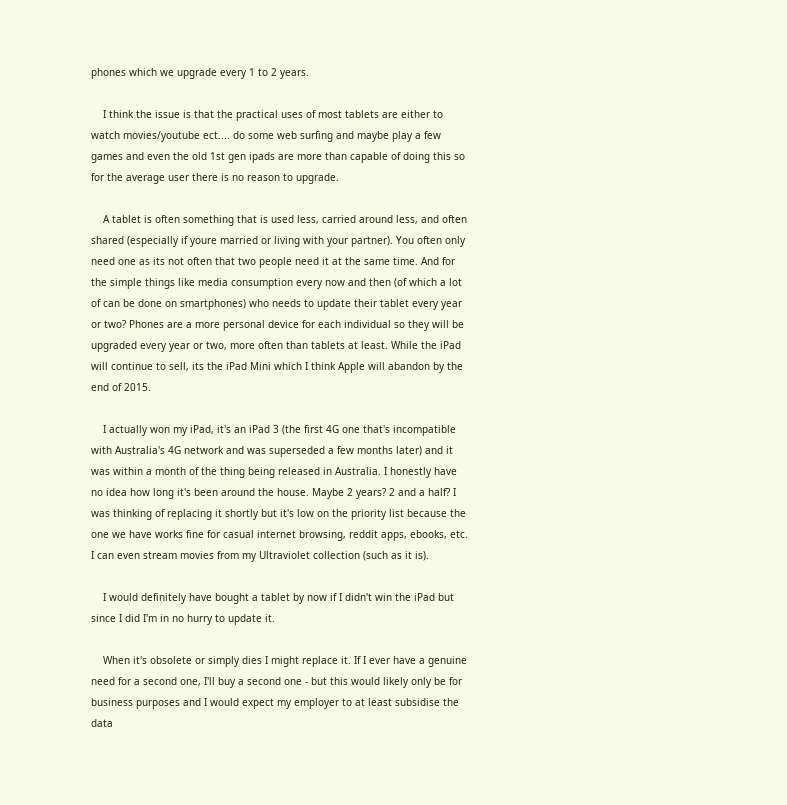phones which we upgrade every 1 to 2 years.

    I think the issue is that the practical uses of most tablets are either to watch movies/youtube ect.... do some web surfing and maybe play a few games and even the old 1st gen ipads are more than capable of doing this so for the average user there is no reason to upgrade.

    A tablet is often something that is used less, carried around less, and often shared (especially if youre married or living with your partner). You often only need one as its not often that two people need it at the same time. And for the simple things like media consumption every now and then (of which a lot of can be done on smartphones) who needs to update their tablet every year or two? Phones are a more personal device for each individual so they will be upgraded every year or two, more often than tablets at least. While the iPad will continue to sell, its the iPad Mini which I think Apple will abandon by the end of 2015.

    I actually won my iPad, it's an iPad 3 (the first 4G one that's incompatible with Australia's 4G network and was superseded a few months later) and it was within a month of the thing being released in Australia. I honestly have no idea how long it's been around the house. Maybe 2 years? 2 and a half? I was thinking of replacing it shortly but it's low on the priority list because the one we have works fine for casual internet browsing, reddit apps, ebooks, etc. I can even stream movies from my Ultraviolet collection (such as it is).

    I would definitely have bought a tablet by now if I didn't win the iPad but since I did I'm in no hurry to update it.

    When it's obsolete or simply dies I might replace it. If I ever have a genuine need for a second one, I'll buy a second one - but this would likely only be for business purposes and I would expect my employer to at least subsidise the data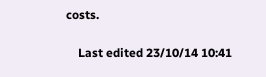costs.

    Last edited 23/10/14 10:41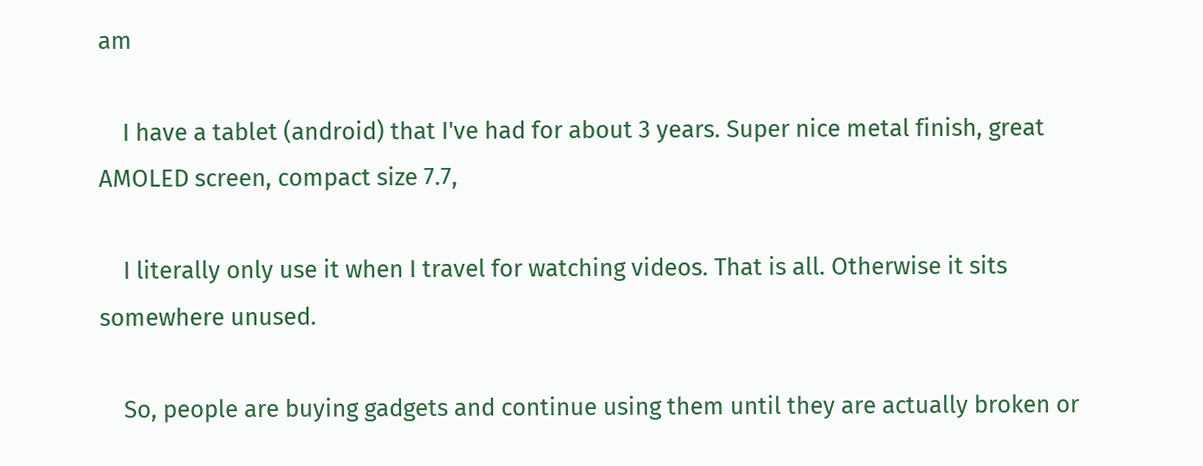am

    I have a tablet (android) that I've had for about 3 years. Super nice metal finish, great AMOLED screen, compact size 7.7,

    I literally only use it when I travel for watching videos. That is all. Otherwise it sits somewhere unused.

    So, people are buying gadgets and continue using them until they are actually broken or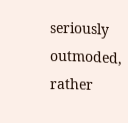seriously outmoded, rather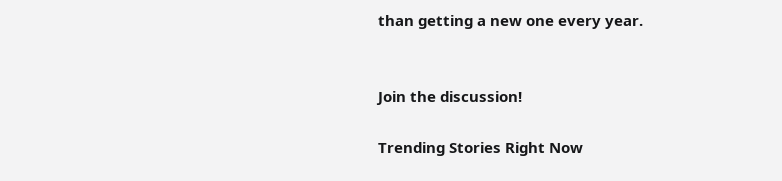than getting a new one every year.


Join the discussion!

Trending Stories Right Now